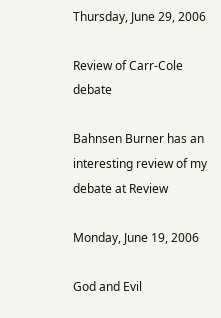Thursday, June 29, 2006

Review of Carr-Cole debate

Bahnsen Burner has an interesting review of my debate at Review

Monday, June 19, 2006

God and Evil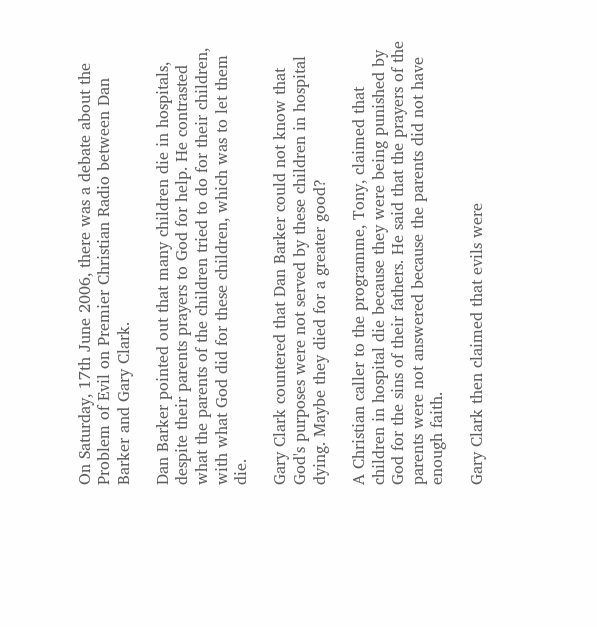On Saturday, 17th June 2006, there was a debate about the Problem of Evil on Premier Christian Radio between Dan Barker and Gary Clark.

Dan Barker pointed out that many children die in hospitals, despite their parents prayers to God for help. He contrasted what the parents of the children tried to do for their children, with what God did for these children, which was to let them die.

Gary Clark countered that Dan Barker could not know that God's purposes were not served by these children in hospital dying. Maybe they died for a greater good?

A Christian caller to the programme, Tony, claimed that children in hospital die because they were being punished by God for the sins of their fathers. He said that the prayers of the parents were not answered because the parents did not have enough faith.

Gary Clark then claimed that evils were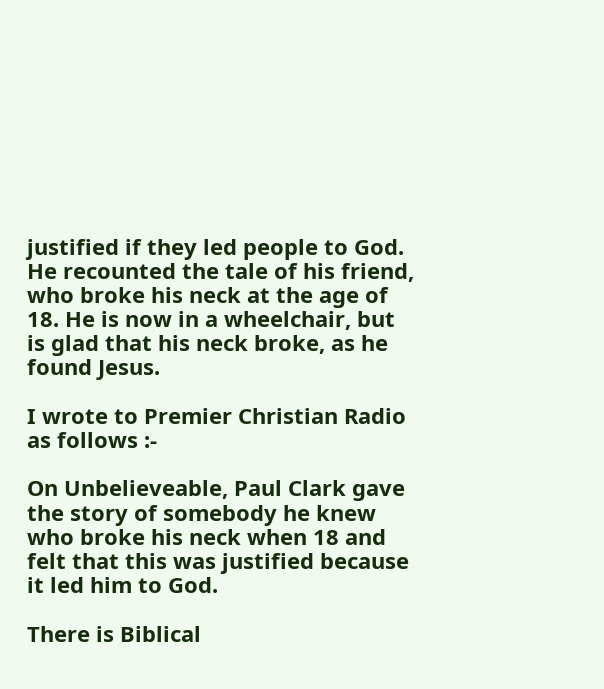justified if they led people to God. He recounted the tale of his friend, who broke his neck at the age of 18. He is now in a wheelchair, but is glad that his neck broke, as he found Jesus.

I wrote to Premier Christian Radio as follows :-

On Unbelieveable, Paul Clark gave the story of somebody he knew who broke his neck when 18 and felt that this was justified because it led him to God.

There is Biblical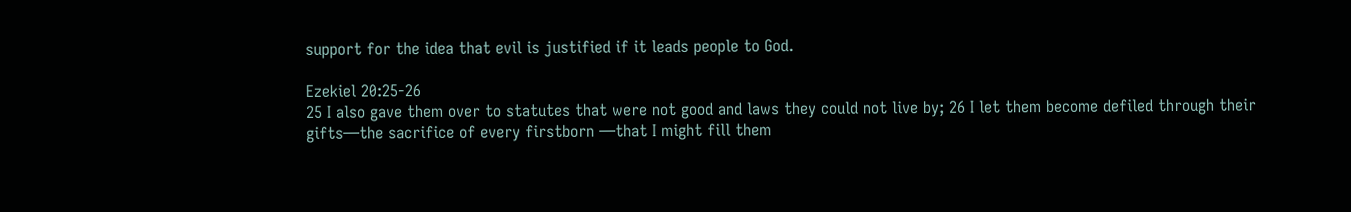support for the idea that evil is justified if it leads people to God.

Ezekiel 20:25-26
25 I also gave them over to statutes that were not good and laws they could not live by; 26 I let them become defiled through their gifts—the sacrifice of every firstborn —that I might fill them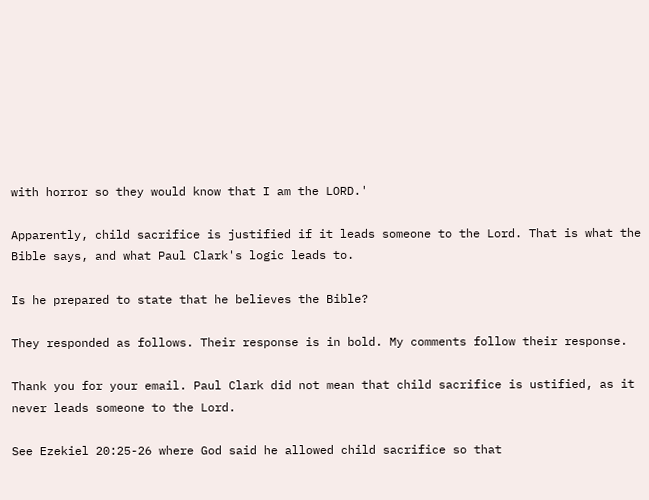with horror so they would know that I am the LORD.'

Apparently, child sacrifice is justified if it leads someone to the Lord. That is what the Bible says, and what Paul Clark's logic leads to.

Is he prepared to state that he believes the Bible?

They responded as follows. Their response is in bold. My comments follow their response.

Thank you for your email. Paul Clark did not mean that child sacrifice is ustified, as it never leads someone to the Lord.

See Ezekiel 20:25-26 where God said he allowed child sacrifice so that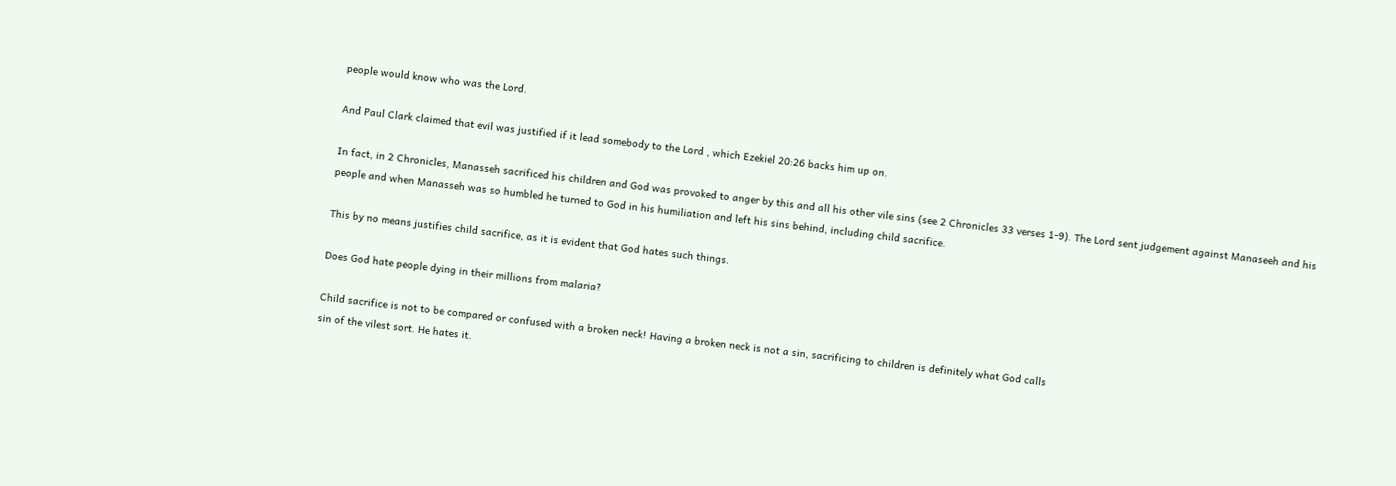people would know who was the Lord.

And Paul Clark claimed that evil was justified if it lead somebody to the Lord , which Ezekiel 20:26 backs him up on.

In fact, in 2 Chronicles, Manasseh sacrificed his children and God was provoked to anger by this and all his other vile sins (see 2 Chronicles 33 verses 1-9). The Lord sent judgement against Manaseeh and his people and when Manasseh was so humbled he turned to God in his humiliation and left his sins behind, including child sacrifice.

This by no means justifies child sacrifice, as it is evident that God hates such things.

Does God hate people dying in their millions from malaria?

Child sacrifice is not to be compared or confused with a broken neck! Having a broken neck is not a sin, sacrificing to children is definitely what God calls
sin of the vilest sort. He hates it.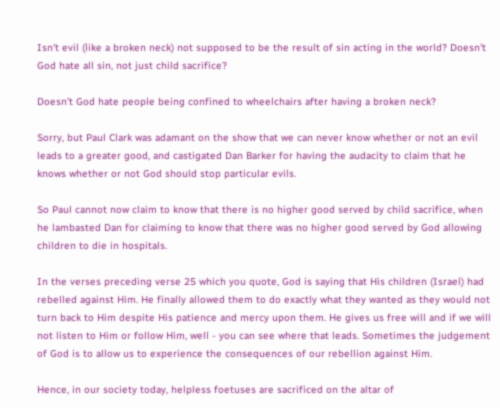Isn't evil (like a broken neck) not supposed to be the result of sin acting in the world? Doesn't God hate all sin, not just child sacrifice?

Doesn't God hate people being confined to wheelchairs after having a broken neck?

Sorry, but Paul Clark was adamant on the show that we can never know whether or not an evil leads to a greater good, and castigated Dan Barker for having the audacity to claim that he knows whether or not God should stop particular evils.

So Paul cannot now claim to know that there is no higher good served by child sacrifice, when he lambasted Dan for claiming to know that there was no higher good served by God allowing children to die in hospitals.

In the verses preceding verse 25 which you quote, God is saying that His children (Israel) had rebelled against Him. He finally allowed them to do exactly what they wanted as they would not turn back to Him despite His patience and mercy upon them. He gives us free will and if we will not listen to Him or follow Him, well - you can see where that leads. Sometimes the judgement of God is to allow us to experience the consequences of our rebellion against Him.

Hence, in our society today, helpless foetuses are sacrificed on the altar of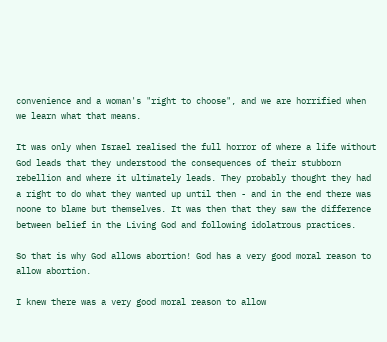convenience and a woman's "right to choose", and we are horrified when we learn what that means.

It was only when Israel realised the full horror of where a life without God leads that they understood the consequences of their stubborn rebellion and where it ultimately leads. They probably thought they had a right to do what they wanted up until then - and in the end there was noone to blame but themselves. It was then that they saw the difference between belief in the Living God and following idolatrous practices.

So that is why God allows abortion! God has a very good moral reason to allow abortion.

I knew there was a very good moral reason to allow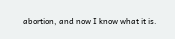abortion, and now I know what it is.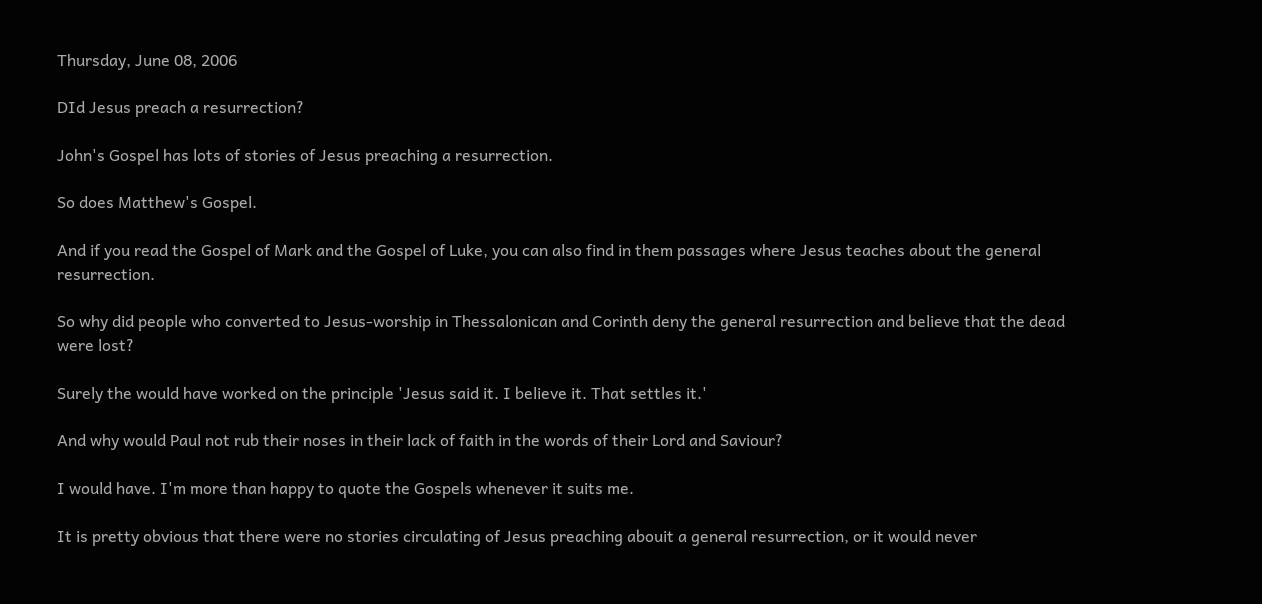Thursday, June 08, 2006

DId Jesus preach a resurrection?

John's Gospel has lots of stories of Jesus preaching a resurrection.

So does Matthew's Gospel.

And if you read the Gospel of Mark and the Gospel of Luke, you can also find in them passages where Jesus teaches about the general resurrection.

So why did people who converted to Jesus-worship in Thessalonican and Corinth deny the general resurrection and believe that the dead were lost?

Surely the would have worked on the principle 'Jesus said it. I believe it. That settles it.'

And why would Paul not rub their noses in their lack of faith in the words of their Lord and Saviour?

I would have. I'm more than happy to quote the Gospels whenever it suits me.

It is pretty obvious that there were no stories circulating of Jesus preaching abouit a general resurrection, or it would never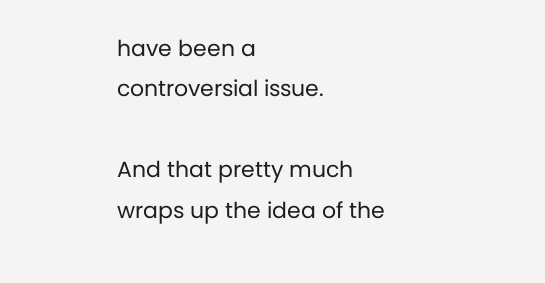have been a controversial issue.

And that pretty much wraps up the idea of the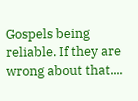Gospels being reliable. If they are wrong about that....